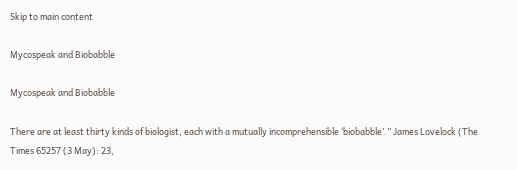Skip to main content

Mycospeak and Biobabble

Mycospeak and Biobabble

There are at least thirty kinds of biologist, each with a mutually incomprehensible ‘biobabble’.” James Lovelock (The Times 65257 (3 May): 23,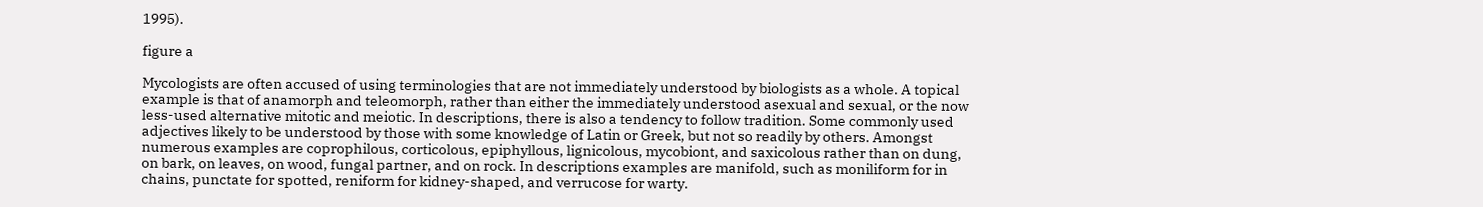1995).

figure a

Mycologists are often accused of using terminologies that are not immediately understood by biologists as a whole. A topical example is that of anamorph and teleomorph, rather than either the immediately understood asexual and sexual, or the now less-used alternative mitotic and meiotic. In descriptions, there is also a tendency to follow tradition. Some commonly used adjectives likely to be understood by those with some knowledge of Latin or Greek, but not so readily by others. Amongst numerous examples are coprophilous, corticolous, epiphyllous, lignicolous, mycobiont, and saxicolous rather than on dung, on bark, on leaves, on wood, fungal partner, and on rock. In descriptions examples are manifold, such as moniliform for in chains, punctate for spotted, reniform for kidney-shaped, and verrucose for warty.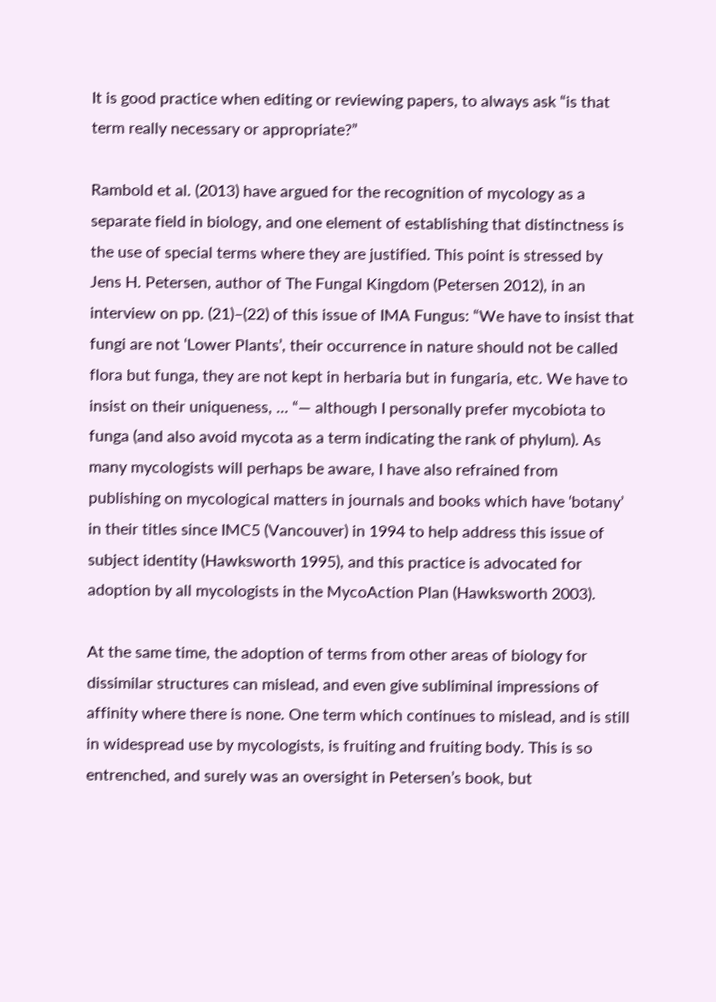It is good practice when editing or reviewing papers, to always ask “is that term really necessary or appropriate?”

Rambold et al. (2013) have argued for the recognition of mycology as a separate field in biology, and one element of establishing that distinctness is the use of special terms where they are justified. This point is stressed by Jens H. Petersen, author of The Fungal Kingdom (Petersen 2012), in an interview on pp. (21)–(22) of this issue of IMA Fungus: “We have to insist that fungi are not ‘Lower Plants’, their occurrence in nature should not be called flora but funga, they are not kept in herbaria but in fungaria, etc. We have to insist on their uniqueness, … “— although I personally prefer mycobiota to funga (and also avoid mycota as a term indicating the rank of phylum). As many mycologists will perhaps be aware, I have also refrained from publishing on mycological matters in journals and books which have ‘botany’ in their titles since IMC5 (Vancouver) in 1994 to help address this issue of subject identity (Hawksworth 1995), and this practice is advocated for adoption by all mycologists in the MycoAction Plan (Hawksworth 2003).

At the same time, the adoption of terms from other areas of biology for dissimilar structures can mislead, and even give subliminal impressions of affinity where there is none. One term which continues to mislead, and is still in widespread use by mycologists, is fruiting and fruiting body. This is so entrenched, and surely was an oversight in Petersen’s book, but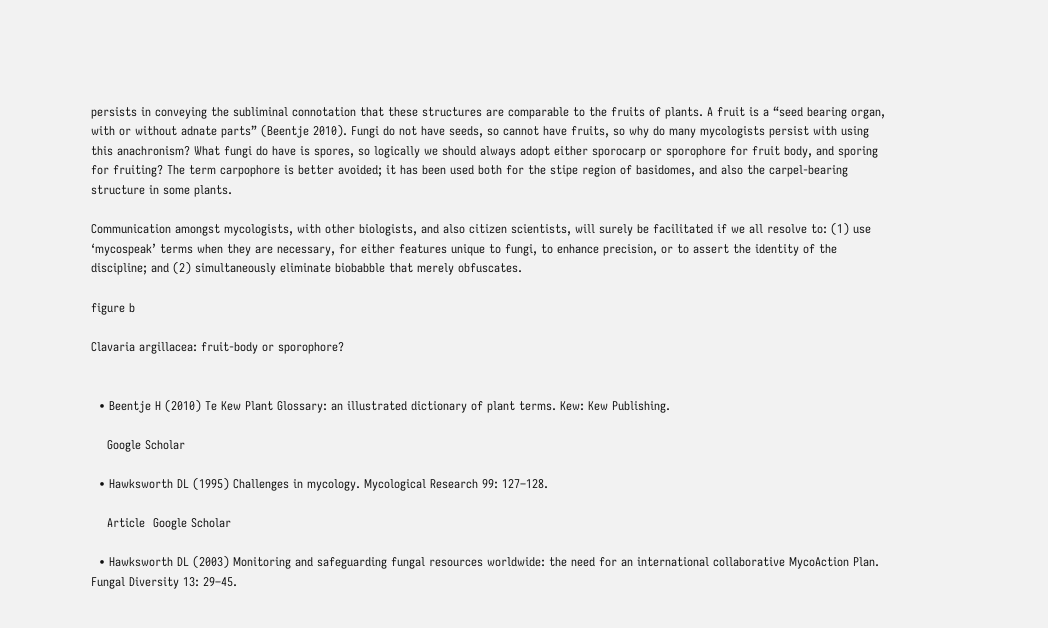persists in conveying the subliminal connotation that these structures are comparable to the fruits of plants. A fruit is a “seed bearing organ, with or without adnate parts” (Beentje 2010). Fungi do not have seeds, so cannot have fruits, so why do many mycologists persist with using this anachronism? What fungi do have is spores, so logically we should always adopt either sporocarp or sporophore for fruit body, and sporing for fruiting? The term carpophore is better avoided; it has been used both for the stipe region of basidomes, and also the carpel-bearing structure in some plants.

Communication amongst mycologists, with other biologists, and also citizen scientists, will surely be facilitated if we all resolve to: (1) use ‘mycospeak’ terms when they are necessary, for either features unique to fungi, to enhance precision, or to assert the identity of the discipline; and (2) simultaneously eliminate biobabble that merely obfuscates.

figure b

Clavaria argillacea: fruit-body or sporophore?


  • Beentje H (2010) Te Kew Plant Glossary: an illustrated dictionary of plant terms. Kew: Kew Publishing.

    Google Scholar

  • Hawksworth DL (1995) Challenges in mycology. Mycological Research 99: 127–128.

    Article  Google Scholar

  • Hawksworth DL (2003) Monitoring and safeguarding fungal resources worldwide: the need for an international collaborative MycoAction Plan. Fungal Diversity 13: 29–45.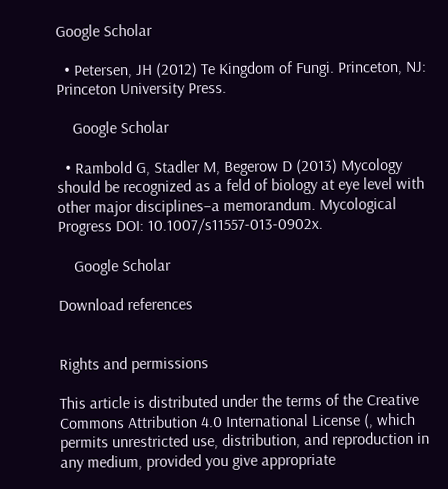Google Scholar

  • Petersen, JH (2012) Te Kingdom of Fungi. Princeton, NJ: Princeton University Press.

    Google Scholar

  • Rambold G, Stadler M, Begerow D (2013) Mycology should be recognized as a feld of biology at eye level with other major disciplines–a memorandum. Mycological Progress DOI: 10.1007/s11557-013-0902x.

    Google Scholar

Download references


Rights and permissions

This article is distributed under the terms of the Creative Commons Attribution 4.0 International License (, which permits unrestricted use, distribution, and reproduction in any medium, provided you give appropriate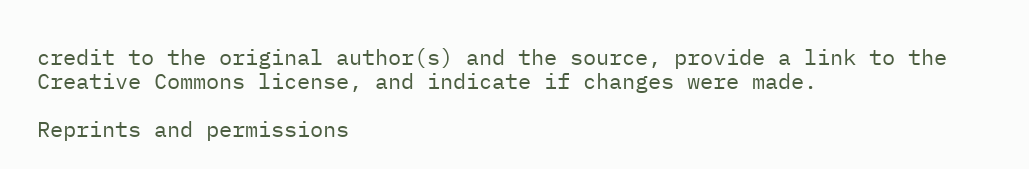credit to the original author(s) and the source, provide a link to the Creative Commons license, and indicate if changes were made.

Reprints and permissions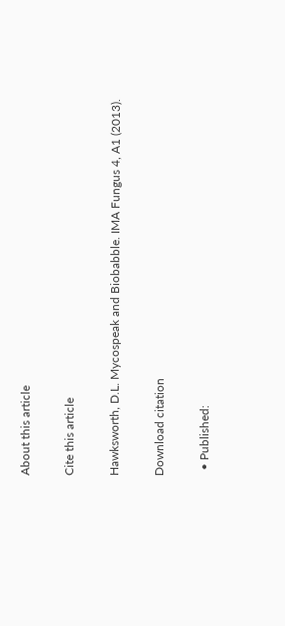About this article

Cite this article

Hawksworth, D.L. Mycospeak and Biobabble. IMA Fungus 4, A1 (2013).

Download citation

  • Published: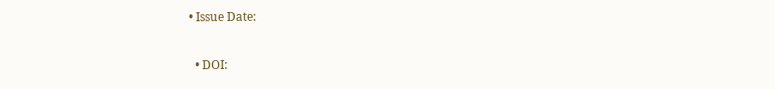• Issue Date:

  • DOI: